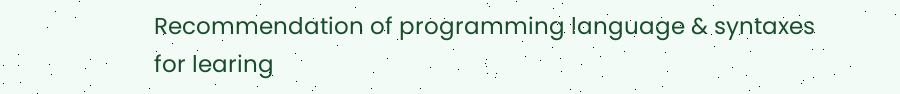Recommendation of programming language & syntaxes for learing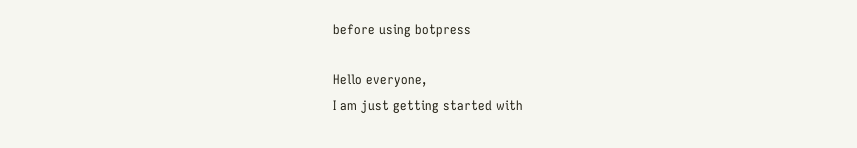before using botpress

Hello everyone,
I am just getting started with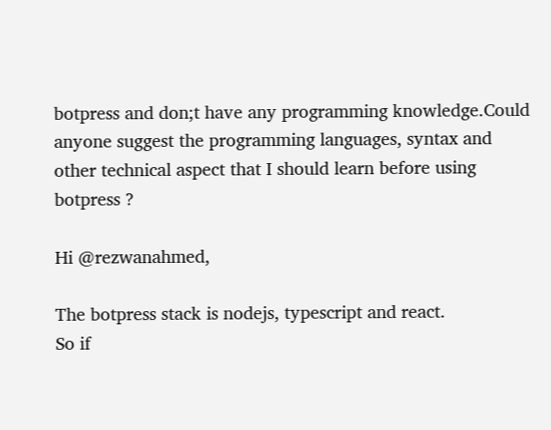botpress and don;t have any programming knowledge.Could anyone suggest the programming languages, syntax and other technical aspect that I should learn before using botpress ?

Hi @rezwanahmed,

The botpress stack is nodejs, typescript and react.
So if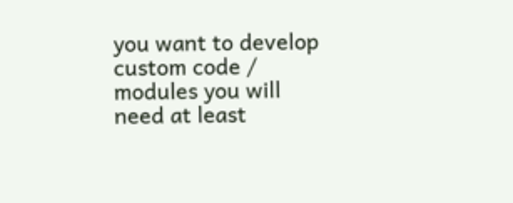you want to develop custom code / modules you will need at least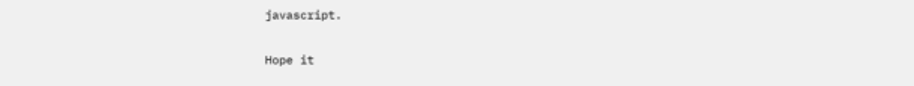javascript.

Hope it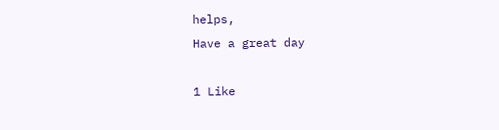helps,
Have a great day

1 Like